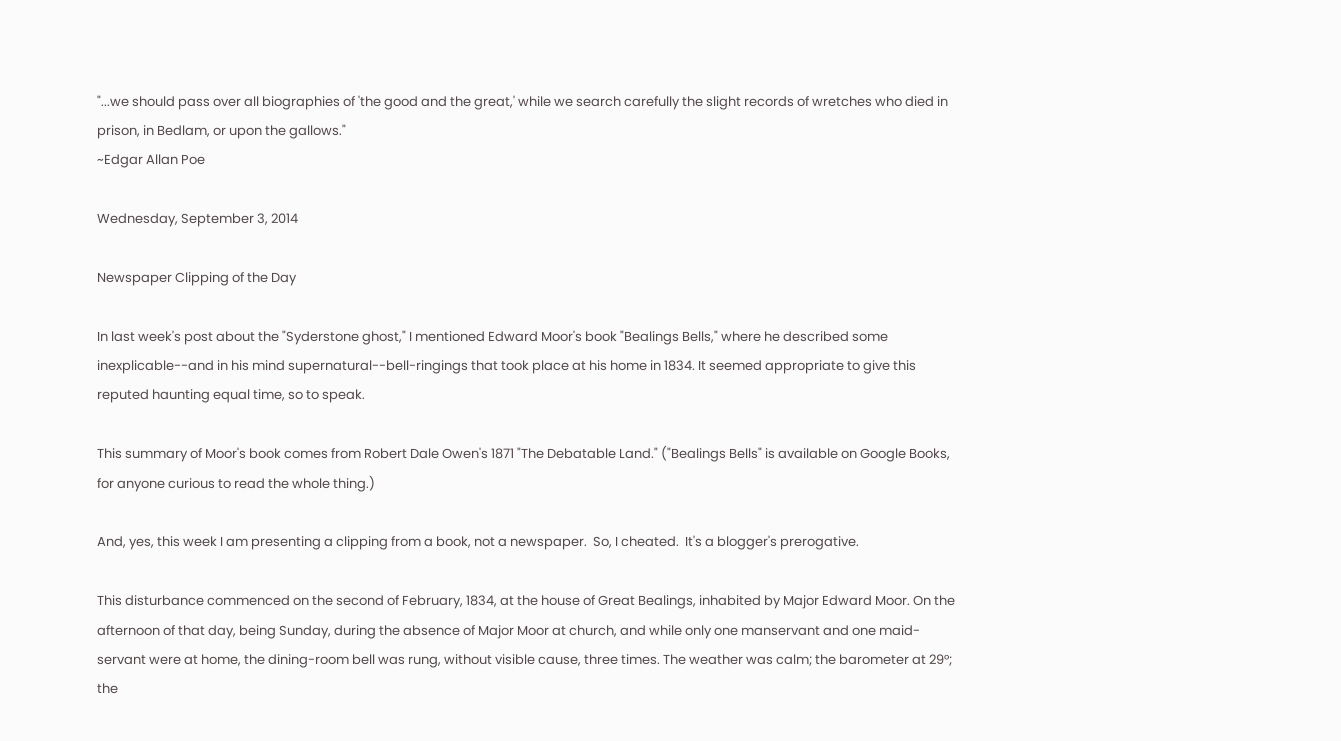"...we should pass over all biographies of 'the good and the great,' while we search carefully the slight records of wretches who died in prison, in Bedlam, or upon the gallows."
~Edgar Allan Poe

Wednesday, September 3, 2014

Newspaper Clipping of the Day

In last week's post about the "Syderstone ghost," I mentioned Edward Moor's book "Bealings Bells," where he described some inexplicable--and in his mind supernatural--bell-ringings that took place at his home in 1834. It seemed appropriate to give this reputed haunting equal time, so to speak.

This summary of Moor's book comes from Robert Dale Owen's 1871 "The Debatable Land." ("Bealings Bells" is available on Google Books, for anyone curious to read the whole thing.)

And, yes, this week I am presenting a clipping from a book, not a newspaper.  So, I cheated.  It's a blogger's prerogative.

This disturbance commenced on the second of February, 1834, at the house of Great Bealings, inhabited by Major Edward Moor. On the afternoon of that day, being Sunday, during the absence of Major Moor at church, and while only one manservant and one maid-servant were at home, the dining-room bell was rung, without visible cause, three times. The weather was calm; the barometer at 29°; the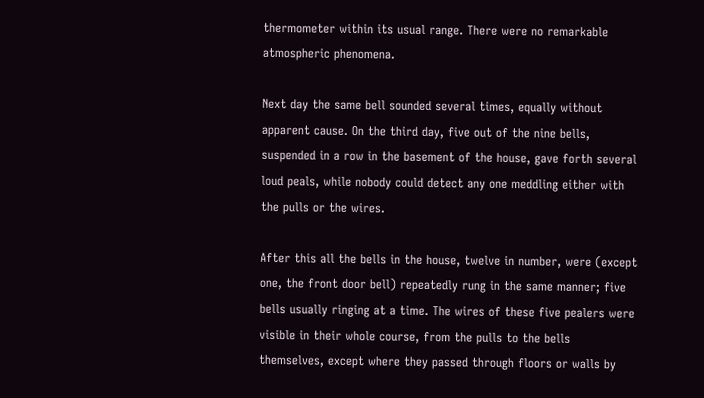thermometer within its usual range. There were no remarkable atmospheric phenomena.

Next day the same bell sounded several times, equally without apparent cause. On the third day, five out of the nine bells, suspended in a row in the basement of the house, gave forth several loud peals, while nobody could detect any one meddling either with the pulls or the wires.

After this all the bells in the house, twelve in number, were (except one, the front door bell) repeatedly rung in the same manner; five bells usually ringing at a time. The wires of these five pealers were visible in their whole course, from the pulls to the bells themselves, except where they passed through floors or walls by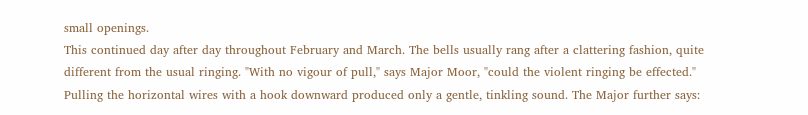small openings.
This continued day after day throughout February and March. The bells usually rang after a clattering fashion, quite different from the usual ringing. "With no vigour of pull," says Major Moor, "could the violent ringing be effected." Pulling the horizontal wires with a hook downward produced only a gentle, tinkling sound. The Major further says: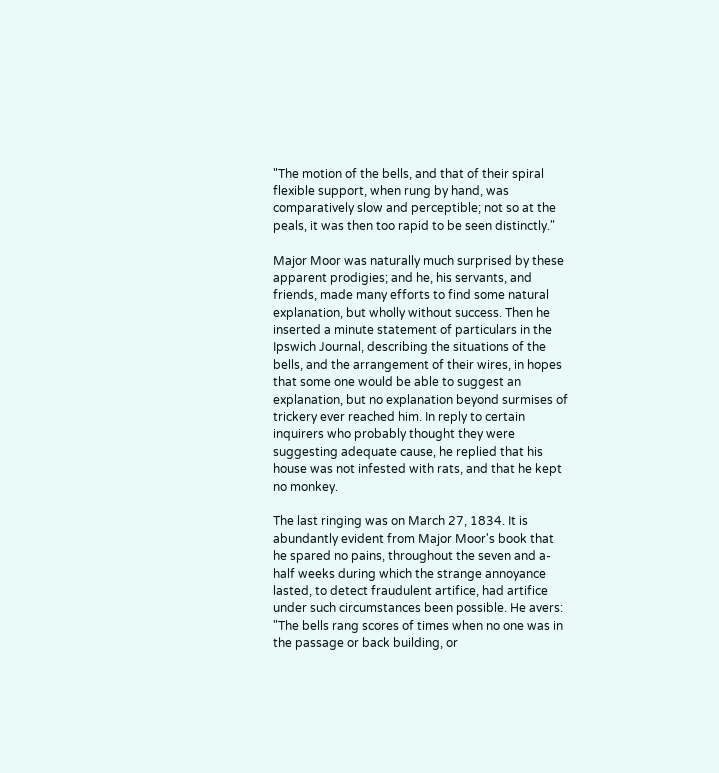"The motion of the bells, and that of their spiral flexible support, when rung by hand, was comparatively slow and perceptible; not so at the peals, it was then too rapid to be seen distinctly."

Major Moor was naturally much surprised by these apparent prodigies; and he, his servants, and friends, made many efforts to find some natural explanation, but wholly without success. Then he inserted a minute statement of particulars in the Ipswich Journal, describing the situations of the bells, and the arrangement of their wires, in hopes that some one would be able to suggest an explanation, but no explanation beyond surmises of trickery ever reached him. In reply to certain inquirers who probably thought they were suggesting adequate cause, he replied that his house was not infested with rats, and that he kept no monkey.

The last ringing was on March 27, 1834. It is abundantly evident from Major Moor's book that he spared no pains, throughout the seven and a-half weeks during which the strange annoyance lasted, to detect fraudulent artifice, had artifice under such circumstances been possible. He avers: "The bells rang scores of times when no one was in the passage or back building, or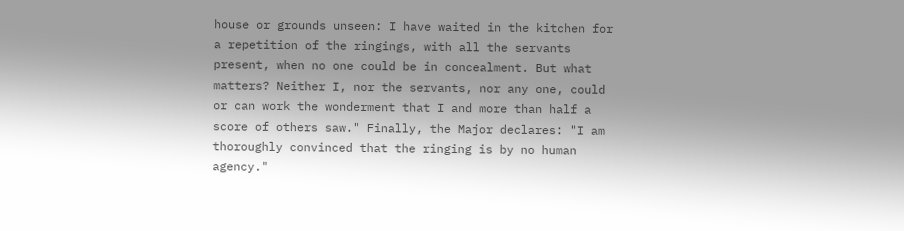house or grounds unseen: I have waited in the kitchen for a repetition of the ringings, with all the servants present, when no one could be in concealment. But what matters? Neither I, nor the servants, nor any one, could or can work the wonderment that I and more than half a score of others saw." Finally, the Major declares: "I am thoroughly convinced that the ringing is by no human agency."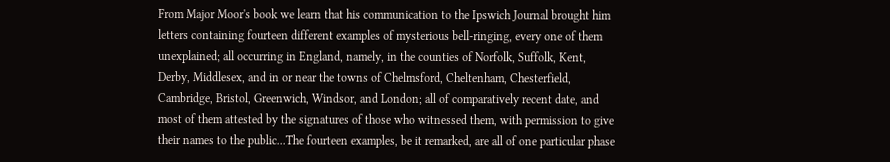From Major Moor's book we learn that his communication to the Ipswich Journal brought him letters containing fourteen different examples of mysterious bell-ringing, every one of them unexplained; all occurring in England, namely, in the counties of Norfolk, Suffolk, Kent, Derby, Middlesex, and in or near the towns of Chelmsford, Cheltenham, Chesterfield, Cambridge, Bristol, Greenwich, Windsor, and London; all of comparatively recent date, and most of them attested by the signatures of those who witnessed them, with permission to give their names to the public...The fourteen examples, be it remarked, are all of one particular phase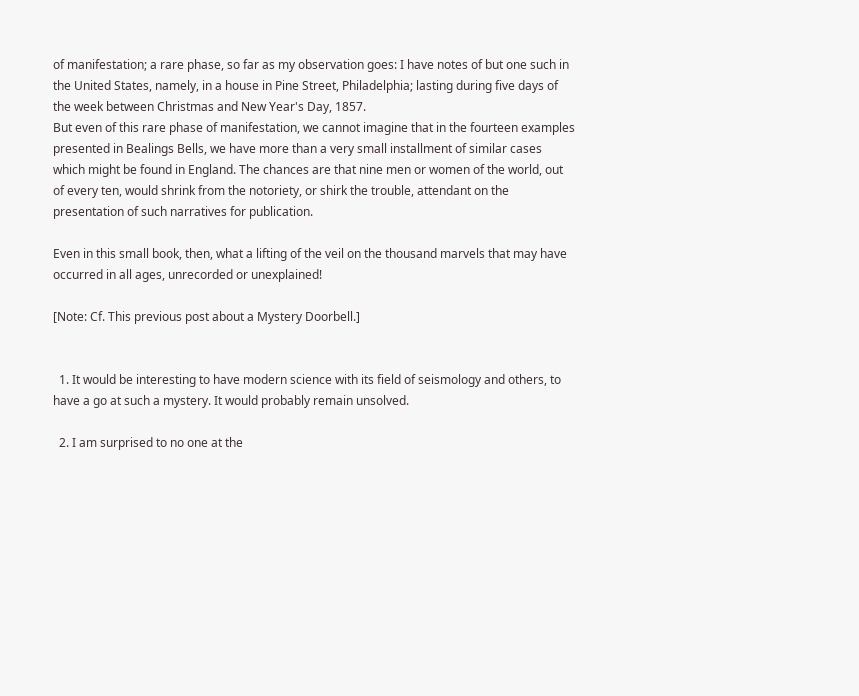of manifestation; a rare phase, so far as my observation goes: I have notes of but one such in the United States, namely, in a house in Pine Street, Philadelphia; lasting during five days of the week between Christmas and New Year's Day, 1857.
But even of this rare phase of manifestation, we cannot imagine that in the fourteen examples presented in Bealings Bells, we have more than a very small installment of similar cases which might be found in England. The chances are that nine men or women of the world, out of every ten, would shrink from the notoriety, or shirk the trouble, attendant on the presentation of such narratives for publication.

Even in this small book, then, what a lifting of the veil on the thousand marvels that may have occurred in all ages, unrecorded or unexplained!

[Note: Cf. This previous post about a Mystery Doorbell.]


  1. It would be interesting to have modern science with its field of seismology and others, to have a go at such a mystery. It would probably remain unsolved.

  2. I am surprised to no one at the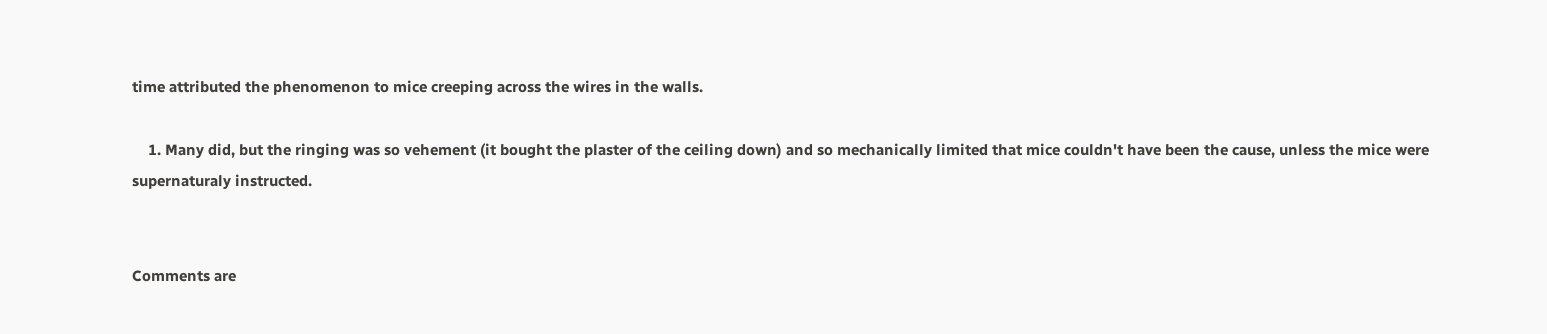time attributed the phenomenon to mice creeping across the wires in the walls.

    1. Many did, but the ringing was so vehement (it bought the plaster of the ceiling down) and so mechanically limited that mice couldn't have been the cause, unless the mice were supernaturaly instructed.


Comments are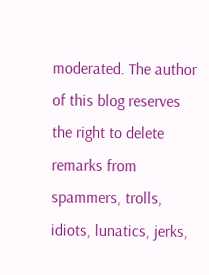moderated. The author of this blog reserves the right to delete remarks from spammers, trolls, idiots, lunatics, jerks,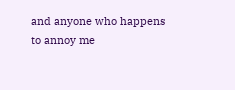and anyone who happens to annoy me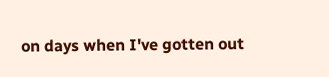on days when I've gotten out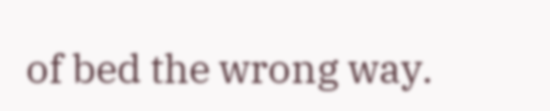of bed the wrong way.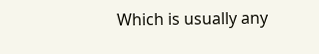Which is usually any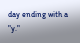day ending with a "y."